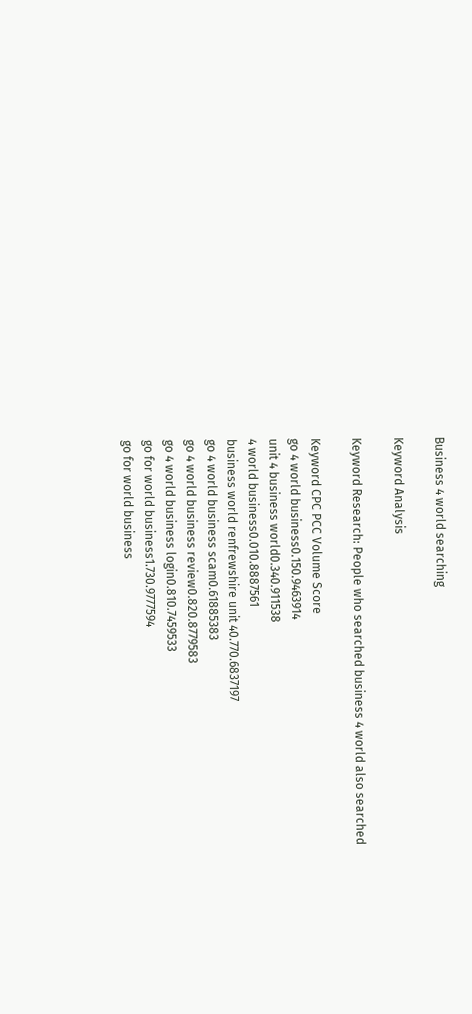Business 4 world searching

Keyword Analysis

Keyword Research: People who searched business 4 world also searched

Keyword CPC PCC Volume Score
go 4 world business0.150.9463914
unit 4 business world0.340.911538
4 world business0.010.8887561
business world renfrewshire unit 40.770.6837197
go 4 world business scam0.61885383
go 4 world business review0.820.8779583
go 4 world business login0.810.7459533
go for world business1.730.9777594
go for world business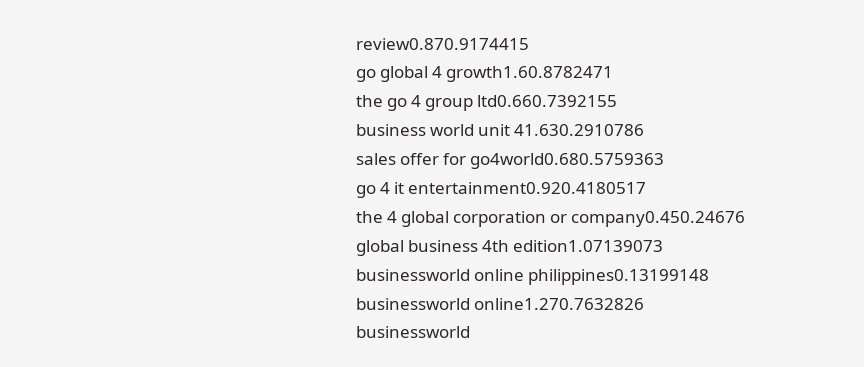review0.870.9174415
go global 4 growth1.60.8782471
the go 4 group ltd0.660.7392155
business world unit 41.630.2910786
sales offer for go4world0.680.5759363
go 4 it entertainment0.920.4180517
the 4 global corporation or company0.450.24676
global business 4th edition1.07139073
businessworld online philippines0.13199148
businessworld online1.270.7632826
businessworld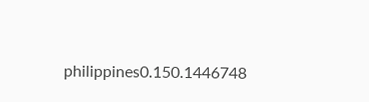philippines0.150.1446748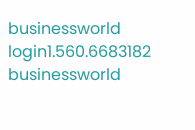businessworld login1.560.6683182
businessworld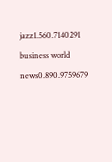jazz1.560.7140291
business world news0.890.9759679